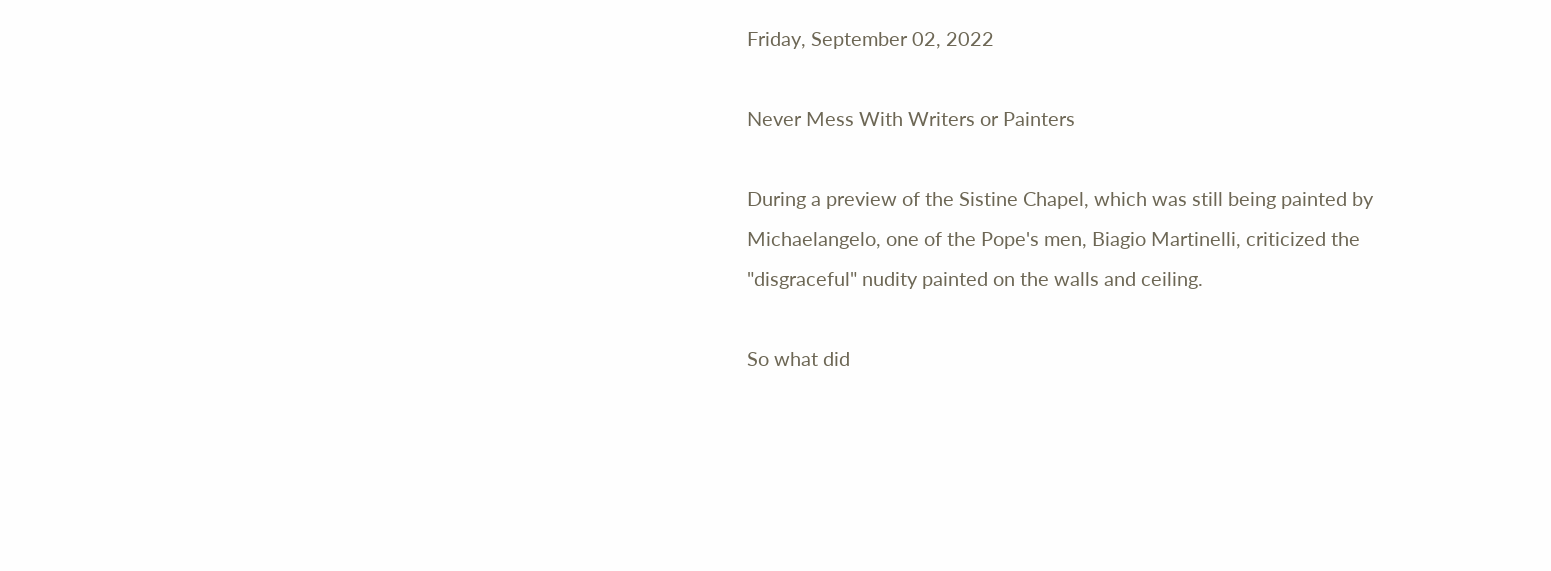Friday, September 02, 2022

Never Mess With Writers or Painters

During a preview of the Sistine Chapel, which was still being painted by Michaelangelo, one of the Pope's men, Biagio Martinelli, criticized the "disgraceful" nudity painted on the walls and ceiling.

So what did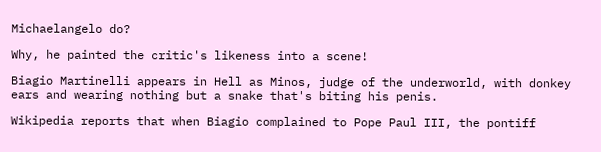Michaelangelo do?

Why, he painted the critic's likeness into a scene!

Biagio Martinelli appears in Hell as Minos, judge of the underworld, with donkey ears and wearing nothing but a snake that's biting his penis.

Wikipedia reports that when Biagio complained to Pope Paul III, the pontiff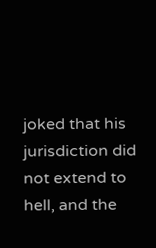joked that his jurisdiction did not extend to hell, and the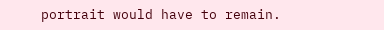portrait would have to remain.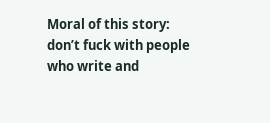Moral of this story:  don’t fuck with people who write and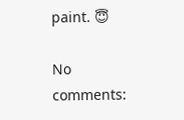paint. 😇

No comments: